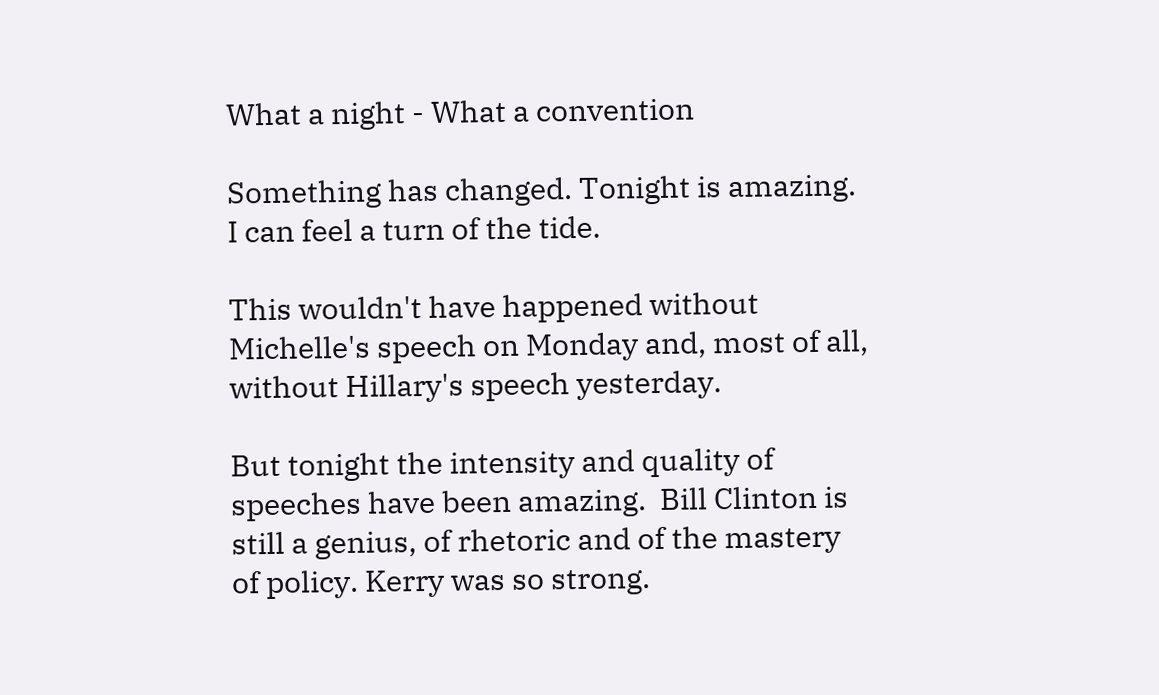What a night - What a convention

Something has changed. Tonight is amazing. I can feel a turn of the tide.

This wouldn't have happened without Michelle's speech on Monday and, most of all, without Hillary's speech yesterday.

But tonight the intensity and quality of speeches have been amazing.  Bill Clinton is still a genius, of rhetoric and of the mastery of policy. Kerry was so strong.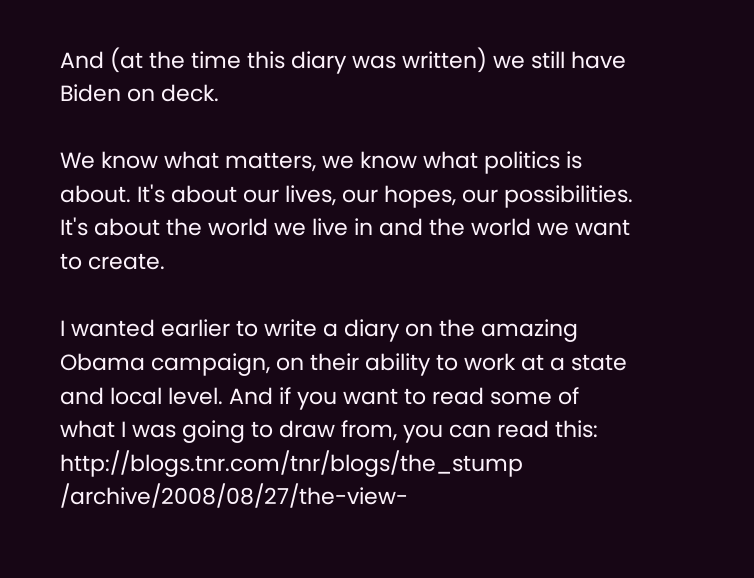And (at the time this diary was written) we still have Biden on deck.

We know what matters, we know what politics is about. It's about our lives, our hopes, our possibilities. It's about the world we live in and the world we want to create.

I wanted earlier to write a diary on the amazing Obama campaign, on their ability to work at a state and local level. And if you want to read some of what I was going to draw from, you can read this: http://blogs.tnr.com/tnr/blogs/the_stump /archive/2008/08/27/the-view-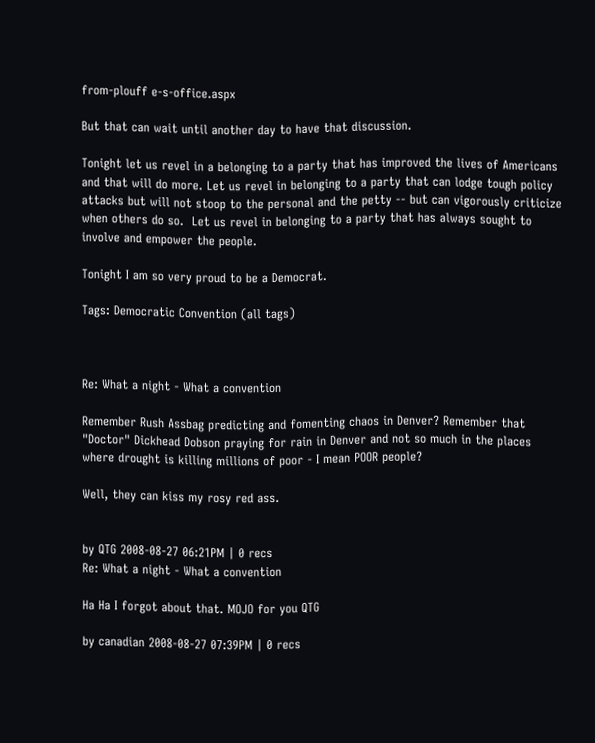from-plouff e-s-office.aspx

But that can wait until another day to have that discussion.

Tonight let us revel in a belonging to a party that has improved the lives of Americans and that will do more. Let us revel in belonging to a party that can lodge tough policy attacks but will not stoop to the personal and the petty -- but can vigorously criticize when others do so.  Let us revel in belonging to a party that has always sought to involve and empower the people.

Tonight I am so very proud to be a Democrat.

Tags: Democratic Convention (all tags)



Re: What a night - What a convention

Remember Rush Assbag predicting and fomenting chaos in Denver? Remember that "Doctor" Dickhead Dobson praying for rain in Denver and not so much in the places where drought is killing millions of poor - I mean POOR people?

Well, they can kiss my rosy red ass.


by QTG 2008-08-27 06:21PM | 0 recs
Re: What a night - What a convention

Ha Ha I forgot about that. MOJO for you QTG

by canadian 2008-08-27 07:39PM | 0 recs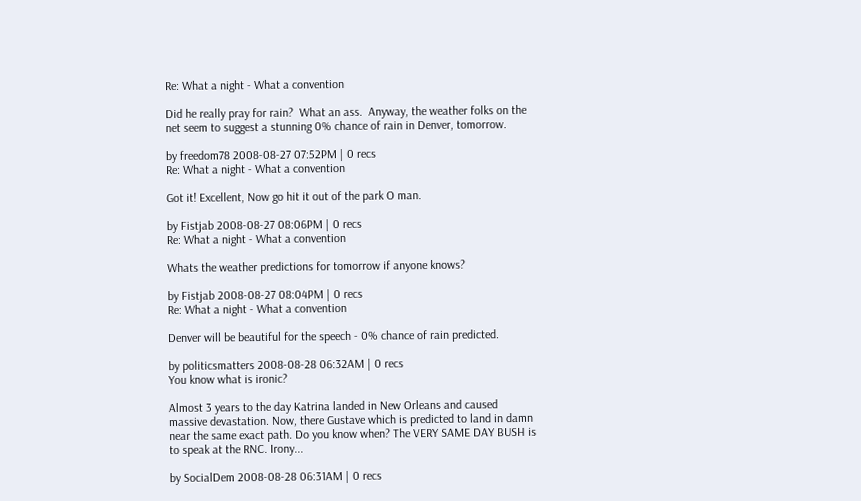Re: What a night - What a convention

Did he really pray for rain?  What an ass.  Anyway, the weather folks on the net seem to suggest a stunning 0% chance of rain in Denver, tomorrow.

by freedom78 2008-08-27 07:52PM | 0 recs
Re: What a night - What a convention

Got it! Excellent, Now go hit it out of the park O man.

by Fistjab 2008-08-27 08:06PM | 0 recs
Re: What a night - What a convention

Whats the weather predictions for tomorrow if anyone knows?

by Fistjab 2008-08-27 08:04PM | 0 recs
Re: What a night - What a convention

Denver will be beautiful for the speech - 0% chance of rain predicted.

by politicsmatters 2008-08-28 06:32AM | 0 recs
You know what is ironic?

Almost 3 years to the day Katrina landed in New Orleans and caused massive devastation. Now, there Gustave which is predicted to land in damn near the same exact path. Do you know when? The VERY SAME DAY BUSH is to speak at the RNC. Irony...

by SocialDem 2008-08-28 06:31AM | 0 recs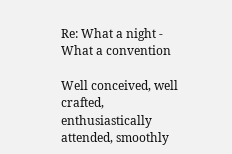Re: What a night - What a convention

Well conceived, well crafted, enthusiastically attended, smoothly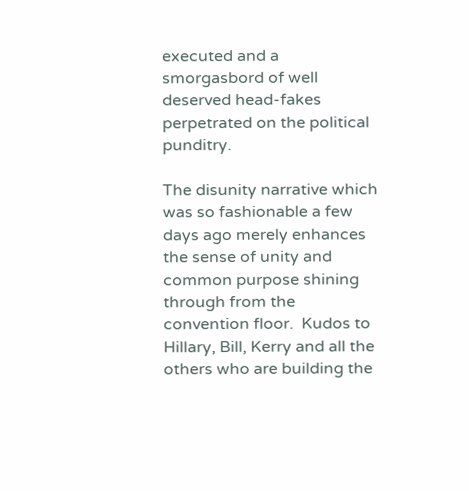executed and a smorgasbord of well deserved head-fakes perpetrated on the political punditry.

The disunity narrative which was so fashionable a few days ago merely enhances the sense of unity and common purpose shining through from the convention floor.  Kudos to Hillary, Bill, Kerry and all the others who are building the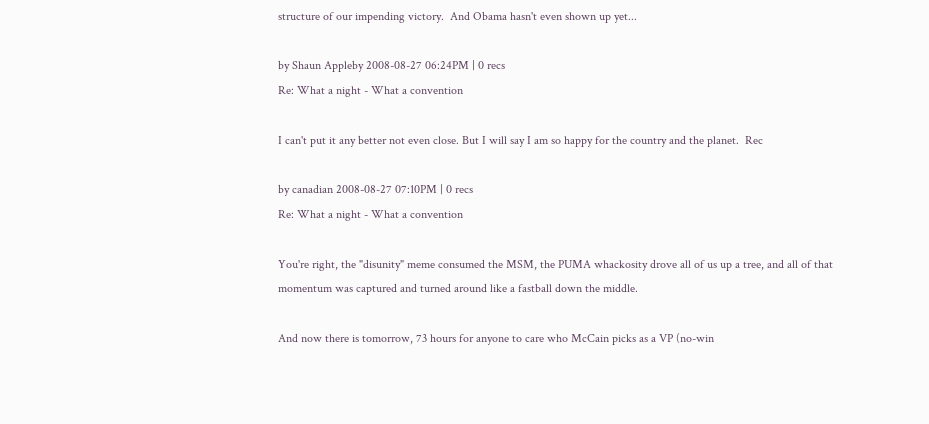structure of our impending victory.  And Obama hasn't even shown up yet...

by Shaun Appleby 2008-08-27 06:24PM | 0 recs
Re: What a night - What a convention

I can't put it any better not even close. But I will say I am so happy for the country and the planet.  Rec

by canadian 2008-08-27 07:10PM | 0 recs
Re: What a night - What a convention

You're right, the "disunity" meme consumed the MSM, the PUMA whackosity drove all of us up a tree, and all of that momentum was captured and turned around like a fastball down the middle.

And now there is tomorrow, 73 hours for anyone to care who McCain picks as a VP (no-win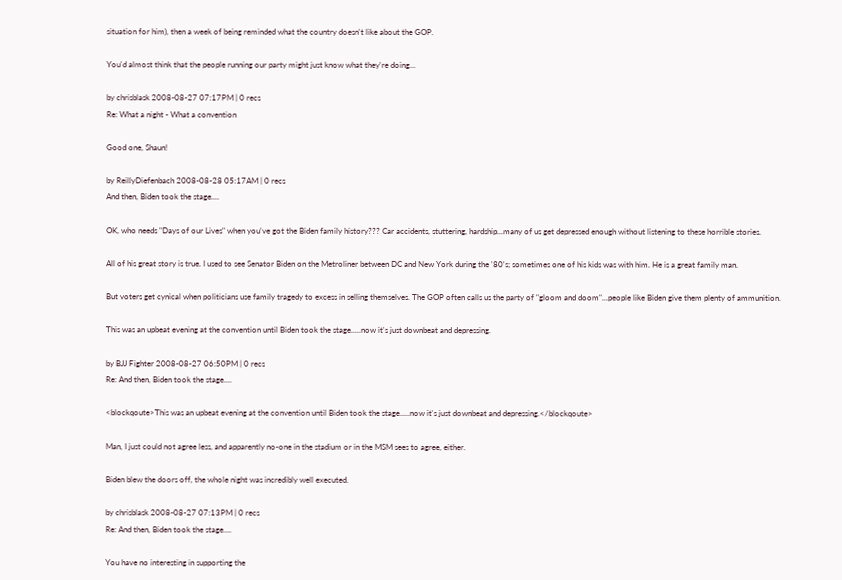situation for him), then a week of being reminded what the country doesn't like about the GOP.

You'd almost think that the people running our party might just know what they're doing...

by chrisblask 2008-08-27 07:17PM | 0 recs
Re: What a night - What a convention

Good one, Shaun!

by ReillyDiefenbach 2008-08-28 05:17AM | 0 recs
And then, Biden took the stage....

OK, who needs "Days of our Lives" when you've got the Biden family history??? Car accidents, stuttering, hardship...many of us get depressed enough without listening to these horrible stories.

All of his great story is true. I used to see Senator Biden on the Metroliner between DC and New York during the '80's; sometimes one of his kids was with him. He is a great family man.

But voters get cynical when politicians use family tragedy to excess in selling themselves. The GOP often calls us the party of "gloom and doom"...people like Biden give them plenty of ammunition.

This was an upbeat evening at the convention until Biden took the stage.....now it's just downbeat and depressing.

by BJJ Fighter 2008-08-27 06:50PM | 0 recs
Re: And then, Biden took the stage....

<blockqoute>This was an upbeat evening at the convention until Biden took the stage.....now it's just downbeat and depressing.</blockqoute>

Man, I just could not agree less, and apparently no-one in the stadium or in the MSM sees to agree, either.

Biden blew the doors off, the whole night was incredibly well executed.

by chrisblask 2008-08-27 07:13PM | 0 recs
Re: And then, Biden took the stage....

You have no interesting in supporting the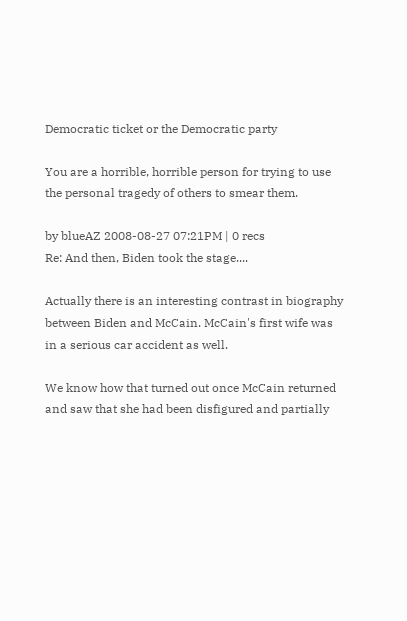Democratic ticket or the Democratic party

You are a horrible, horrible person for trying to use the personal tragedy of others to smear them.

by blueAZ 2008-08-27 07:21PM | 0 recs
Re: And then, Biden took the stage....

Actually there is an interesting contrast in biography between Biden and McCain. McCain's first wife was in a serious car accident as well.

We know how that turned out once McCain returned and saw that she had been disfigured and partially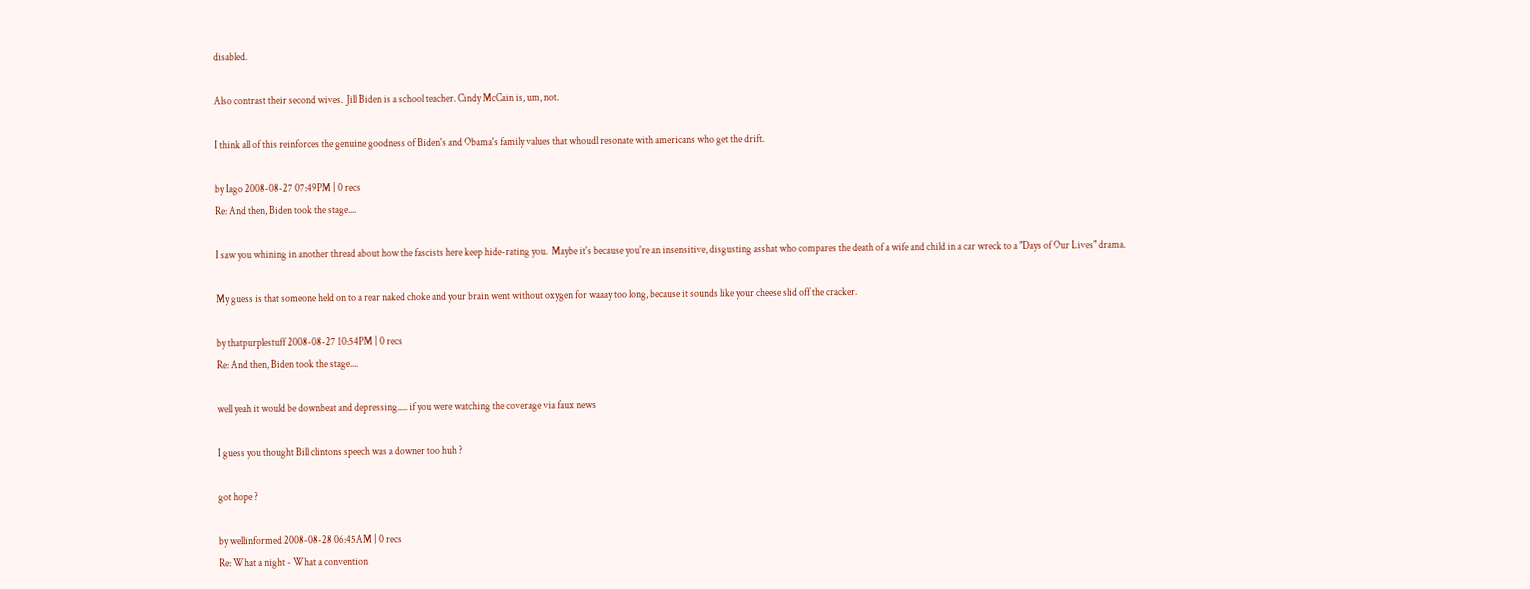disabled.

Also contrast their second wives.  Jill Biden is a school teacher. Cindy McCain is, um, not.

I think all of this reinforces the genuine goodness of Biden's and Obama's family values that whoudl resonate with americans who get the drift.

by Iago 2008-08-27 07:49PM | 0 recs
Re: And then, Biden took the stage....

I saw you whining in another thread about how the fascists here keep hide-rating you.  Maybe it's because you're an insensitive, disgusting asshat who compares the death of a wife and child in a car wreck to a "Days of Our Lives" drama.

My guess is that someone held on to a rear naked choke and your brain went without oxygen for waaay too long, because it sounds like your cheese slid off the cracker.

by thatpurplestuff 2008-08-27 10:54PM | 0 recs
Re: And then, Biden took the stage....

well yeah it would be downbeat and depressing..... if you were watching the coverage via faux news

I guess you thought Bill clintons speech was a downer too huh ?

got hope ?

by wellinformed 2008-08-28 06:45AM | 0 recs
Re: What a night - What a convention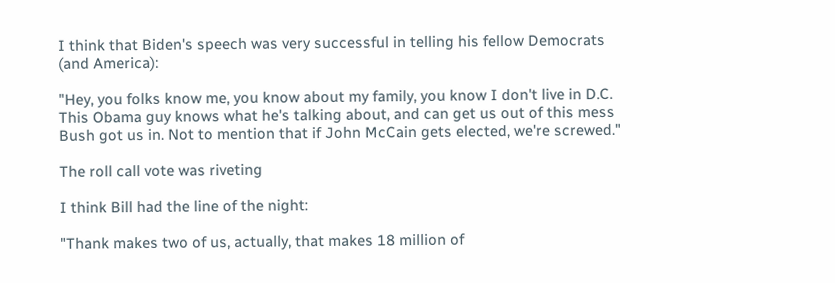I think that Biden's speech was very successful in telling his fellow Democrats (and America):

"Hey, you folks know me, you know about my family, you know I don't live in D.C. This Obama guy knows what he's talking about, and can get us out of this mess Bush got us in. Not to mention that if John McCain gets elected, we're screwed."

The roll call vote was riveting

I think Bill had the line of the night:

"Thank makes two of us, actually, that makes 18 million of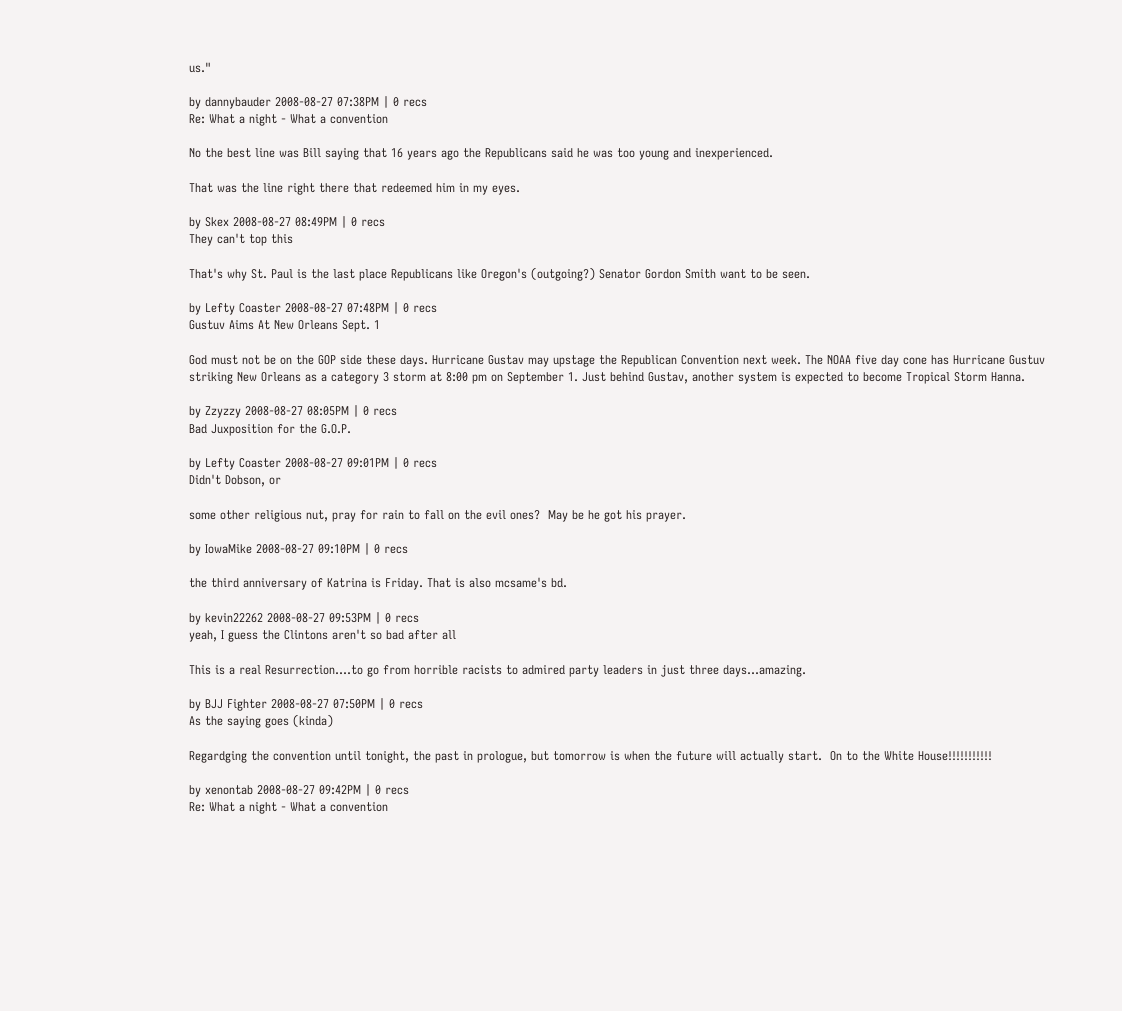us."

by dannybauder 2008-08-27 07:38PM | 0 recs
Re: What a night - What a convention

No the best line was Bill saying that 16 years ago the Republicans said he was too young and inexperienced.

That was the line right there that redeemed him in my eyes.

by Skex 2008-08-27 08:49PM | 0 recs
They can't top this

That's why St. Paul is the last place Republicans like Oregon's (outgoing?) Senator Gordon Smith want to be seen.

by Lefty Coaster 2008-08-27 07:48PM | 0 recs
Gustuv Aims At New Orleans Sept. 1

God must not be on the GOP side these days. Hurricane Gustav may upstage the Republican Convention next week. The NOAA five day cone has Hurricane Gustuv striking New Orleans as a category 3 storm at 8:00 pm on September 1. Just behind Gustav, another system is expected to become Tropical Storm Hanna.

by Zzyzzy 2008-08-27 08:05PM | 0 recs
Bad Juxposition for the G.O.P.

by Lefty Coaster 2008-08-27 09:01PM | 0 recs
Didn't Dobson, or

some other religious nut, pray for rain to fall on the evil ones?  May be he got his prayer.

by IowaMike 2008-08-27 09:10PM | 0 recs

the third anniversary of Katrina is Friday. That is also mcsame's bd.

by kevin22262 2008-08-27 09:53PM | 0 recs
yeah, I guess the Clintons aren't so bad after all

This is a real Resurrection....to go from horrible racists to admired party leaders in just three days...amazing.

by BJJ Fighter 2008-08-27 07:50PM | 0 recs
As the saying goes (kinda)

Regardging the convention until tonight, the past in prologue, but tomorrow is when the future will actually start.  On to the White House!!!!!!!!!!!

by xenontab 2008-08-27 09:42PM | 0 recs
Re: What a night - What a convention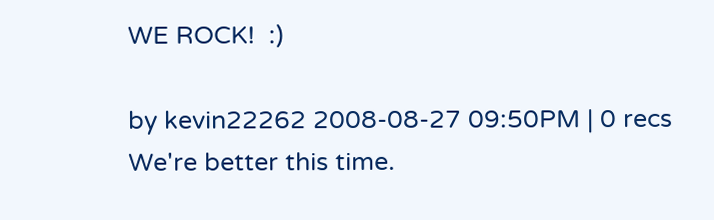WE ROCK!  :)

by kevin22262 2008-08-27 09:50PM | 0 recs
We're better this time.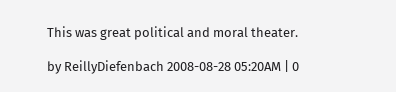This was great political and moral theater.

by ReillyDiefenbach 2008-08-28 05:20AM | 0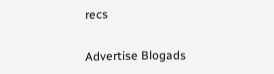recs


Advertise Blogads